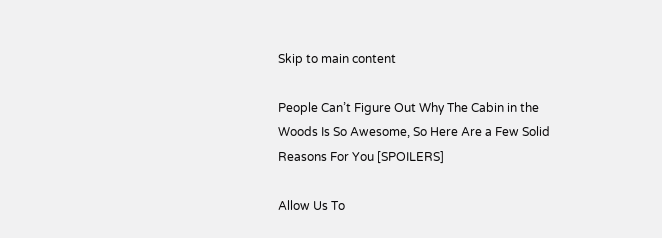Skip to main content

People Can’t Figure Out Why The Cabin in the Woods Is So Awesome, So Here Are a Few Solid Reasons For You [SPOILERS]

Allow Us To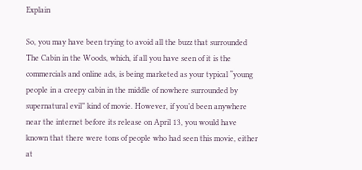Explain

So, you may have been trying to avoid all the buzz that surrounded The Cabin in the Woods, which, if all you have seen of it is the commercials and online ads, is being marketed as your typical “young people in a creepy cabin in the middle of nowhere surrounded by supernatural evil” kind of movie. However, if you’d been anywhere near the internet before its release on April 13, you would have known that there were tons of people who had seen this movie, either at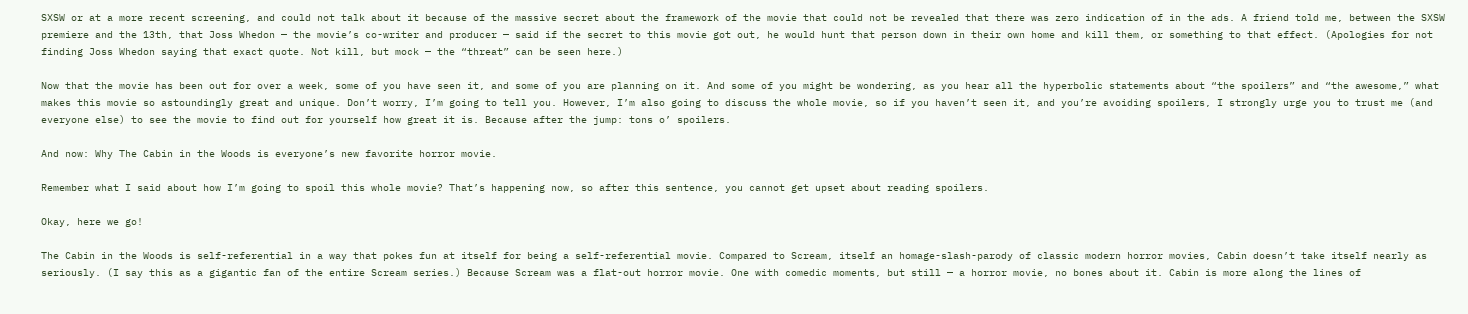SXSW or at a more recent screening, and could not talk about it because of the massive secret about the framework of the movie that could not be revealed that there was zero indication of in the ads. A friend told me, between the SXSW premiere and the 13th, that Joss Whedon — the movie’s co-writer and producer — said if the secret to this movie got out, he would hunt that person down in their own home and kill them, or something to that effect. (Apologies for not finding Joss Whedon saying that exact quote. Not kill, but mock — the “threat” can be seen here.)

Now that the movie has been out for over a week, some of you have seen it, and some of you are planning on it. And some of you might be wondering, as you hear all the hyperbolic statements about “the spoilers” and “the awesome,” what makes this movie so astoundingly great and unique. Don’t worry, I’m going to tell you. However, I’m also going to discuss the whole movie, so if you haven’t seen it, and you’re avoiding spoilers, I strongly urge you to trust me (and everyone else) to see the movie to find out for yourself how great it is. Because after the jump: tons o’ spoilers.

And now: Why The Cabin in the Woods is everyone’s new favorite horror movie.

Remember what I said about how I’m going to spoil this whole movie? That’s happening now, so after this sentence, you cannot get upset about reading spoilers.

Okay, here we go!

The Cabin in the Woods is self-referential in a way that pokes fun at itself for being a self-referential movie. Compared to Scream, itself an homage-slash-parody of classic modern horror movies, Cabin doesn’t take itself nearly as seriously. (I say this as a gigantic fan of the entire Scream series.) Because Scream was a flat-out horror movie. One with comedic moments, but still — a horror movie, no bones about it. Cabin is more along the lines of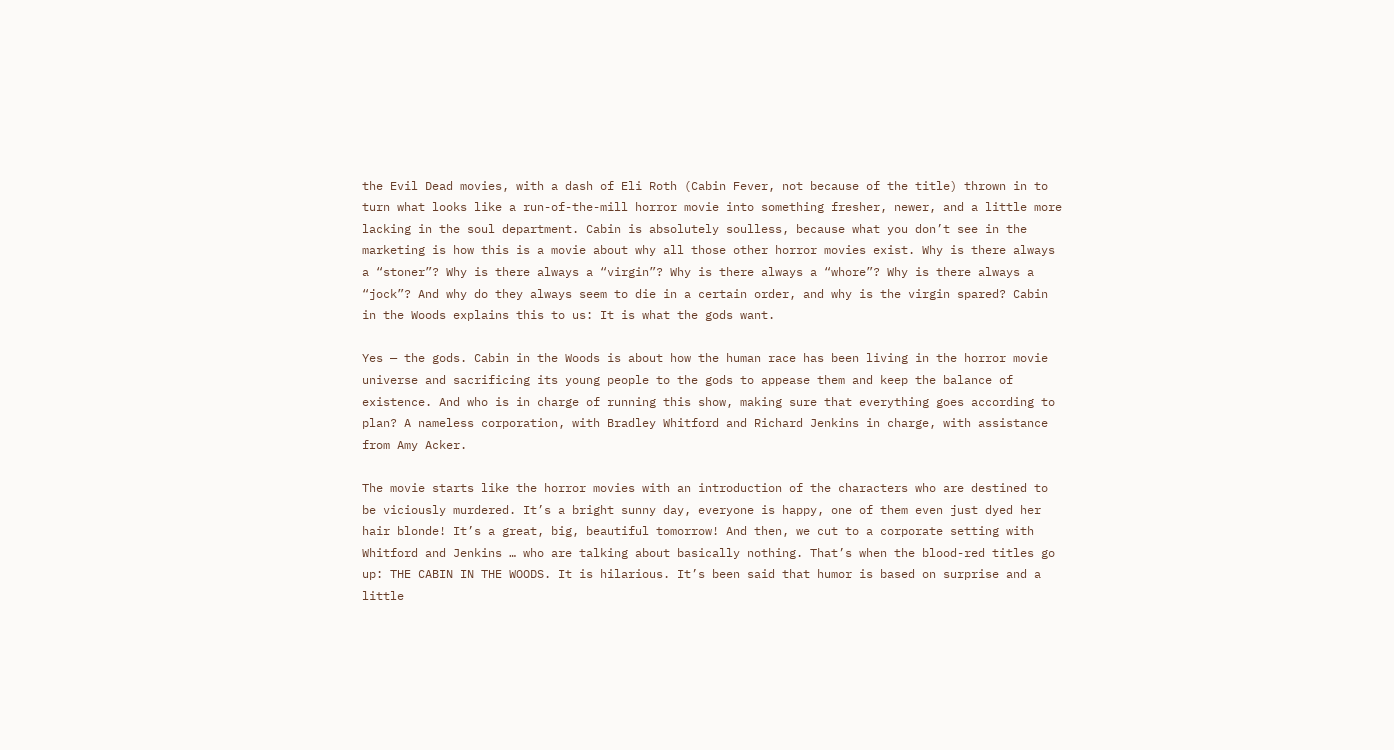the Evil Dead movies, with a dash of Eli Roth (Cabin Fever, not because of the title) thrown in to turn what looks like a run-of-the-mill horror movie into something fresher, newer, and a little more lacking in the soul department. Cabin is absolutely soulless, because what you don’t see in the marketing is how this is a movie about why all those other horror movies exist. Why is there always a “stoner”? Why is there always a “virgin”? Why is there always a “whore”? Why is there always a “jock”? And why do they always seem to die in a certain order, and why is the virgin spared? Cabin in the Woods explains this to us: It is what the gods want.

Yes — the gods. Cabin in the Woods is about how the human race has been living in the horror movie universe and sacrificing its young people to the gods to appease them and keep the balance of existence. And who is in charge of running this show, making sure that everything goes according to plan? A nameless corporation, with Bradley Whitford and Richard Jenkins in charge, with assistance from Amy Acker.

The movie starts like the horror movies with an introduction of the characters who are destined to be viciously murdered. It’s a bright sunny day, everyone is happy, one of them even just dyed her hair blonde! It’s a great, big, beautiful tomorrow! And then, we cut to a corporate setting with Whitford and Jenkins … who are talking about basically nothing. That’s when the blood-red titles go up: THE CABIN IN THE WOODS. It is hilarious. It’s been said that humor is based on surprise and a little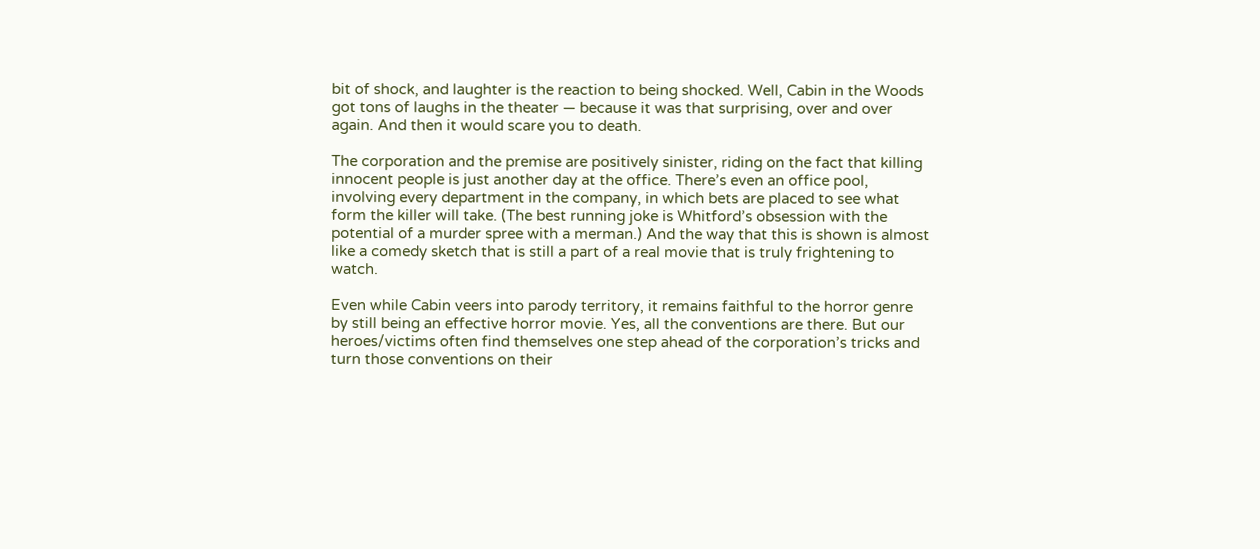bit of shock, and laughter is the reaction to being shocked. Well, Cabin in the Woods got tons of laughs in the theater — because it was that surprising, over and over again. And then it would scare you to death.

The corporation and the premise are positively sinister, riding on the fact that killing innocent people is just another day at the office. There’s even an office pool, involving every department in the company, in which bets are placed to see what form the killer will take. (The best running joke is Whitford’s obsession with the potential of a murder spree with a merman.) And the way that this is shown is almost like a comedy sketch that is still a part of a real movie that is truly frightening to watch.

Even while Cabin veers into parody territory, it remains faithful to the horror genre by still being an effective horror movie. Yes, all the conventions are there. But our heroes/victims often find themselves one step ahead of the corporation’s tricks and turn those conventions on their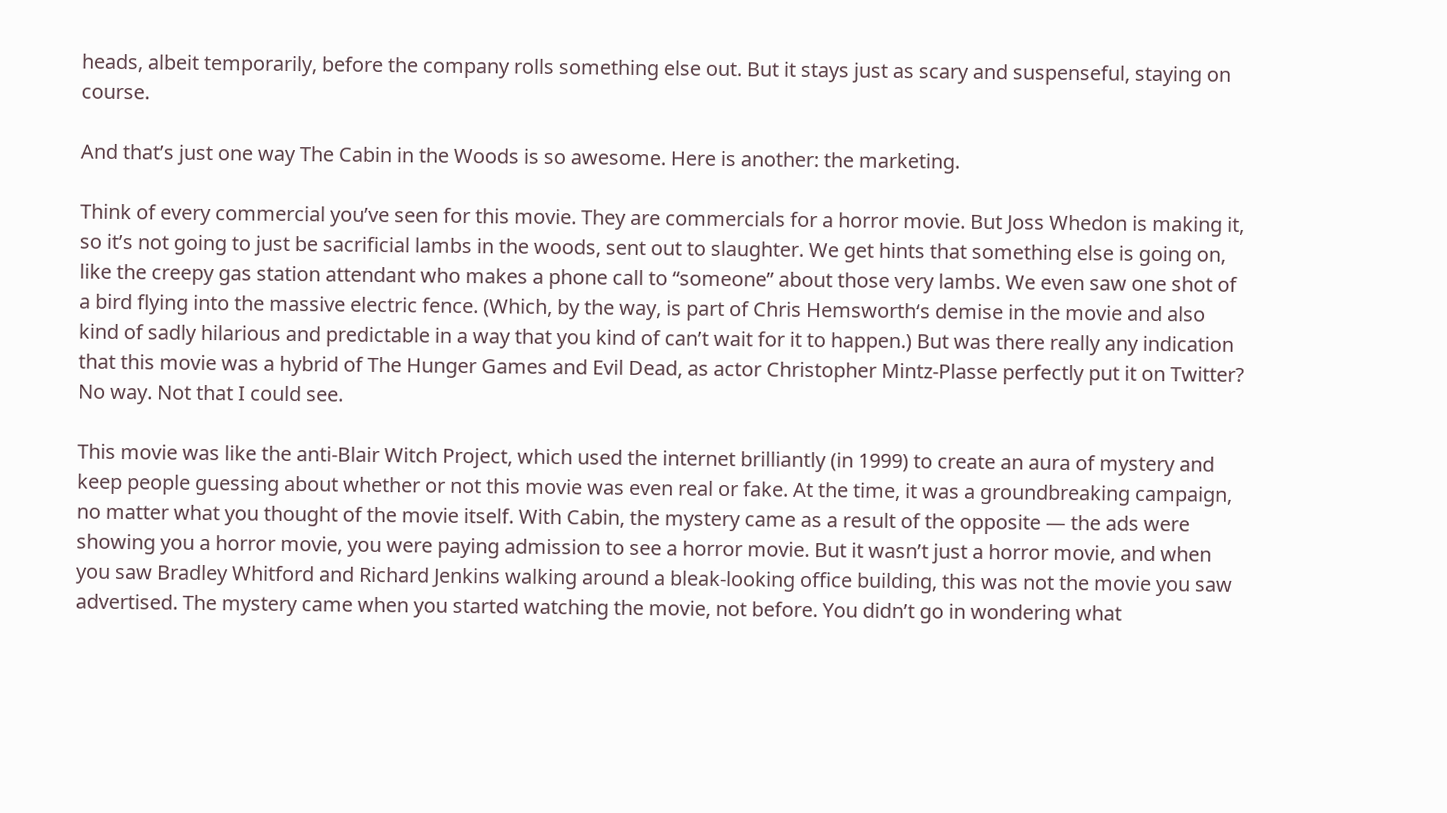heads, albeit temporarily, before the company rolls something else out. But it stays just as scary and suspenseful, staying on course.

And that’s just one way The Cabin in the Woods is so awesome. Here is another: the marketing.

Think of every commercial you’ve seen for this movie. They are commercials for a horror movie. But Joss Whedon is making it, so it’s not going to just be sacrificial lambs in the woods, sent out to slaughter. We get hints that something else is going on, like the creepy gas station attendant who makes a phone call to “someone” about those very lambs. We even saw one shot of a bird flying into the massive electric fence. (Which, by the way, is part of Chris Hemsworth‘s demise in the movie and also kind of sadly hilarious and predictable in a way that you kind of can’t wait for it to happen.) But was there really any indication that this movie was a hybrid of The Hunger Games and Evil Dead, as actor Christopher Mintz-Plasse perfectly put it on Twitter? No way. Not that I could see.

This movie was like the anti-Blair Witch Project, which used the internet brilliantly (in 1999) to create an aura of mystery and keep people guessing about whether or not this movie was even real or fake. At the time, it was a groundbreaking campaign, no matter what you thought of the movie itself. With Cabin, the mystery came as a result of the opposite — the ads were showing you a horror movie, you were paying admission to see a horror movie. But it wasn’t just a horror movie, and when you saw Bradley Whitford and Richard Jenkins walking around a bleak-looking office building, this was not the movie you saw advertised. The mystery came when you started watching the movie, not before. You didn’t go in wondering what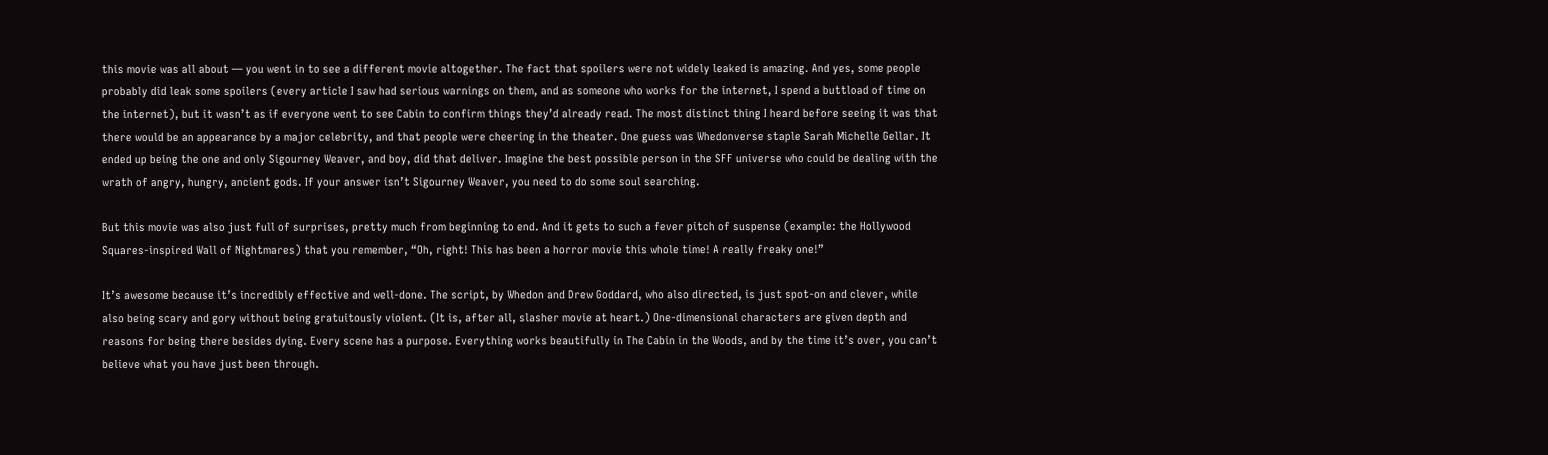this movie was all about — you went in to see a different movie altogether. The fact that spoilers were not widely leaked is amazing. And yes, some people probably did leak some spoilers (every article I saw had serious warnings on them, and as someone who works for the internet, I spend a buttload of time on the internet), but it wasn’t as if everyone went to see Cabin to confirm things they’d already read. The most distinct thing I heard before seeing it was that there would be an appearance by a major celebrity, and that people were cheering in the theater. One guess was Whedonverse staple Sarah Michelle Gellar. It ended up being the one and only Sigourney Weaver, and boy, did that deliver. Imagine the best possible person in the SFF universe who could be dealing with the wrath of angry, hungry, ancient gods. If your answer isn’t Sigourney Weaver, you need to do some soul searching.

But this movie was also just full of surprises, pretty much from beginning to end. And it gets to such a fever pitch of suspense (example: the Hollywood Squares-inspired Wall of Nightmares) that you remember, “Oh, right! This has been a horror movie this whole time! A really freaky one!”

It’s awesome because it’s incredibly effective and well-done. The script, by Whedon and Drew Goddard, who also directed, is just spot-on and clever, while also being scary and gory without being gratuitously violent. (It is, after all, slasher movie at heart.) One-dimensional characters are given depth and reasons for being there besides dying. Every scene has a purpose. Everything works beautifully in The Cabin in the Woods, and by the time it’s over, you can’t believe what you have just been through.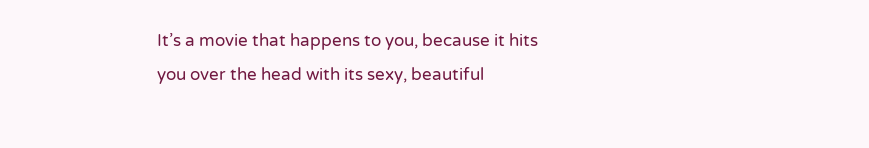It’s a movie that happens to you, because it hits you over the head with its sexy, beautiful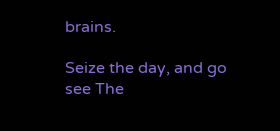brains.

Seize the day, and go see The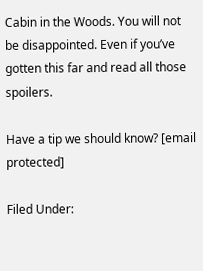Cabin in the Woods. You will not be disappointed. Even if you’ve gotten this far and read all those spoilers.

Have a tip we should know? [email protected]

Filed Under: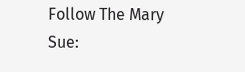Follow The Mary Sue: